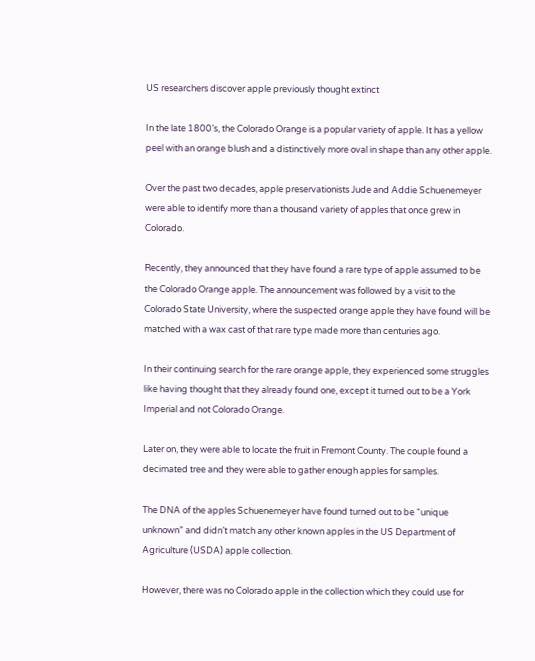US researchers discover apple previously thought extinct

In the late 1800’s, the Colorado Orange is a popular variety of apple. It has a yellow peel with an orange blush and a distinctively more oval in shape than any other apple.

Over the past two decades, apple preservationists Jude and Addie Schuenemeyer were able to identify more than a thousand variety of apples that once grew in Colorado.

Recently, they announced that they have found a rare type of apple assumed to be the Colorado Orange apple. The announcement was followed by a visit to the  Colorado State University, where the suspected orange apple they have found will be matched with a wax cast of that rare type made more than centuries ago.

In their continuing search for the rare orange apple, they experienced some struggles like having thought that they already found one, except it turned out to be a York Imperial and not Colorado Orange.

Later on, they were able to locate the fruit in Fremont County. The couple found a decimated tree and they were able to gather enough apples for samples.

The DNA of the apples Schuenemeyer have found turned out to be “unique unknown” and didn’t match any other known apples in the US Department of Agriculture (USDA) apple collection.

However, there was no Colorado apple in the collection which they could use for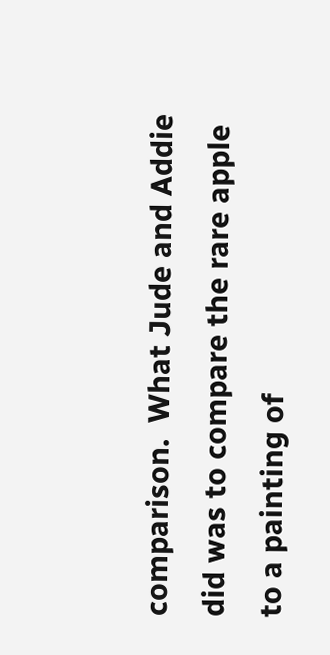comparison.  What Jude and Addie did was to compare the rare apple to a painting of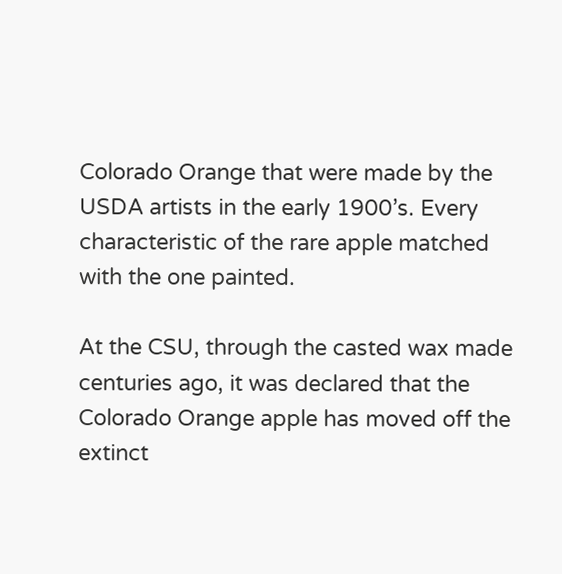Colorado Orange that were made by the USDA artists in the early 1900’s. Every characteristic of the rare apple matched with the one painted.

At the CSU, through the casted wax made centuries ago, it was declared that the Colorado Orange apple has moved off the extinct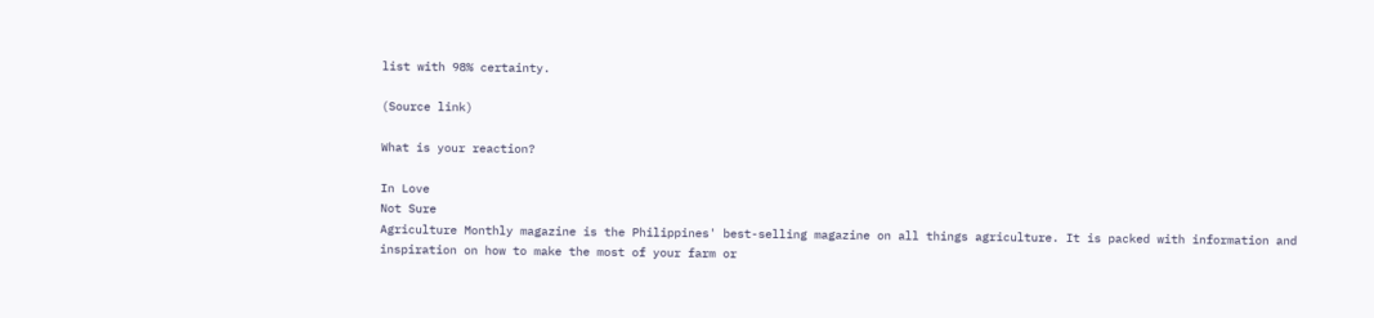list with 98% certainty.

(Source link)

What is your reaction?

In Love
Not Sure
Agriculture Monthly magazine is the Philippines' best-selling magazine on all things agriculture. It is packed with information and inspiration on how to make the most of your farm or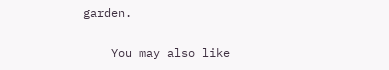garden.

    You may also like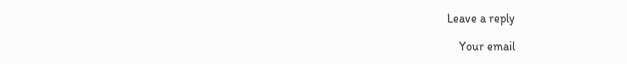Leave a reply

    Your email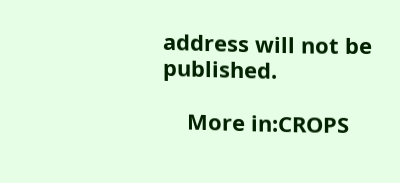address will not be published.

    More in:CROPS